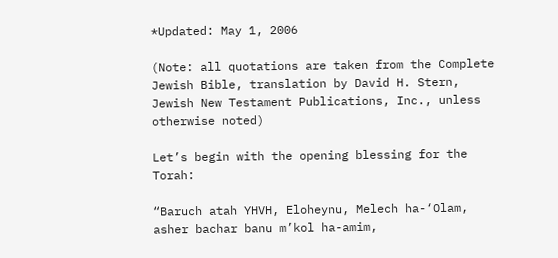*Updated: May 1, 2006

(Note: all quotations are taken from the Complete Jewish Bible, translation by David H. Stern, Jewish New Testament Publications, Inc., unless otherwise noted)

Let’s begin with the opening blessing for the Torah:

“Baruch atah YHVH, Eloheynu, Melech ha-‘Olam,
asher bachar banu m’kol ha-amim,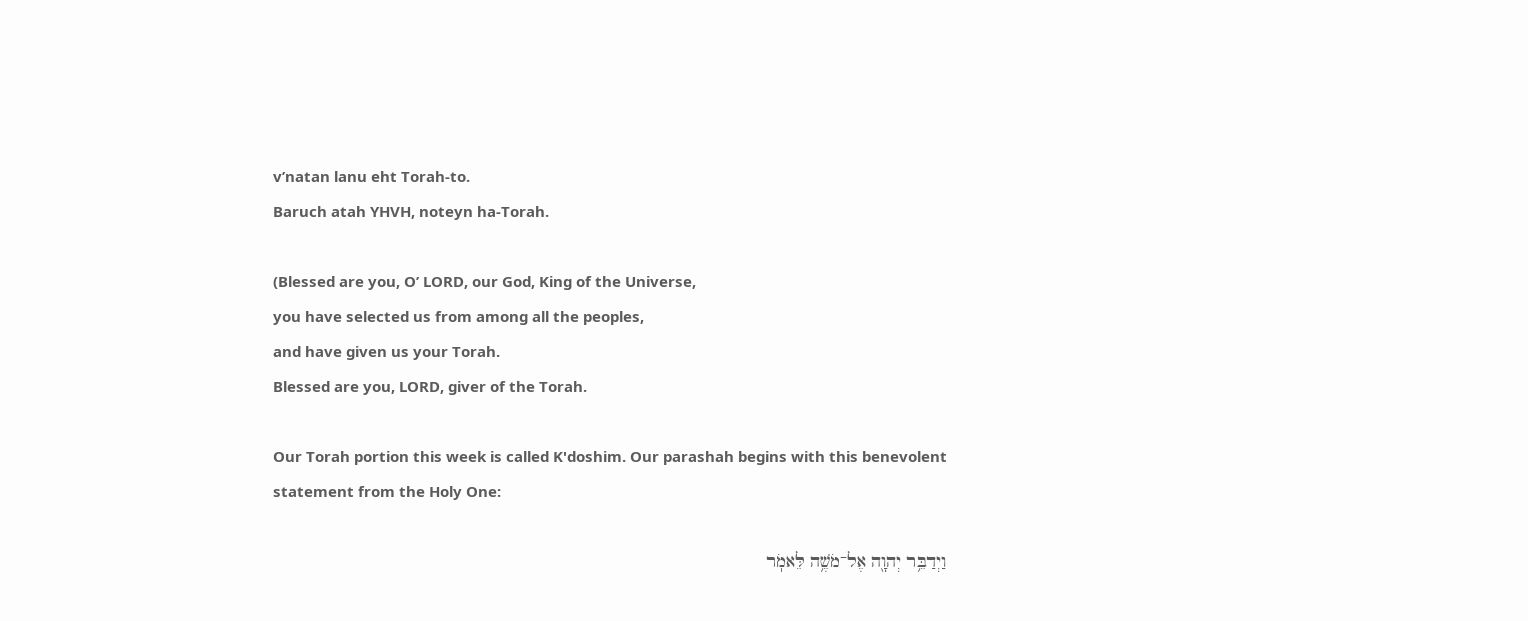v’natan lanu eht Torah-to.
Baruch atah YHVH, noteyn ha-Torah.

(Blessed are you, O’ LORD, our God, King of the Universe,
you have selected us from among all the peoples,
and have given us your Torah.
Blessed are you, LORD, giver of the Torah.

Our Torah portion this week is called K'doshim. Our parashah begins with this benevolent statement from the Holy One:

וַיְדַבֵּ֥ר יְהוָ֖ה אֶל־מֹשֶׁ֥ה לֵּאמֹֽר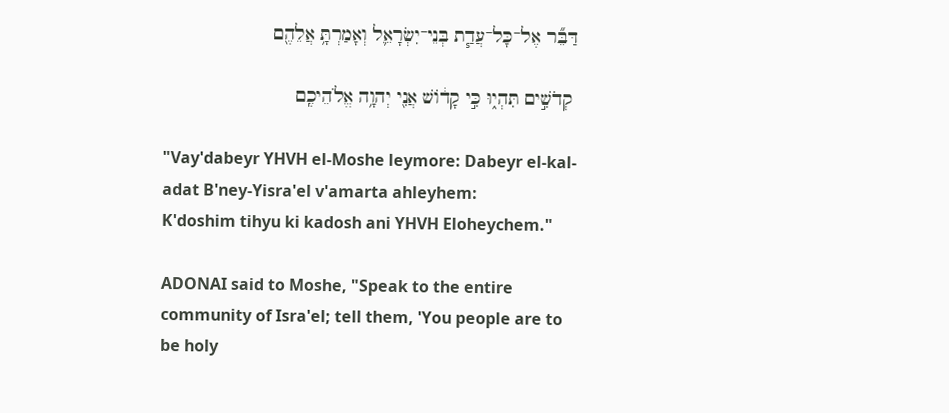דַּבֵּ֞ר אֶל־כָּל־עֲדַ֧ת בְּנֵי־יִשְׂרָאֵ֛ל וְאָמַרְתָּ֥ אֲלֵהֶ֖ם

 קְדֹשִׁ֣ים תִּהְי֑וּ כִּ֣י קָדֹ֔ושׁ אֲנִ֖י יְהוָ֥ה אֱלֹהֵיכֶֽם

"Vay'dabeyr YHVH el-Moshe leymore: Dabeyr el-kal-adat B'ney-Yisra'el v'amarta ahleyhem:
K'doshim tihyu ki kadosh ani YHVH Eloheychem."

ADONAI said to Moshe, "Speak to the entire community of Isra'el; tell them, 'You people are to be holy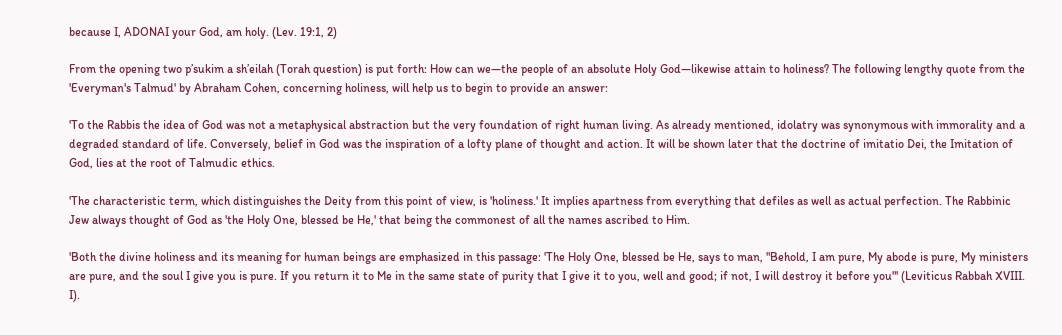because I, ADONAI your God, am holy. (Lev. 19:1, 2)

From the opening two p’sukim a sh’eilah (Torah question) is put forth: How can we—the people of an absolute Holy God—likewise attain to holiness? The following lengthy quote from the 'Everyman's Talmud' by Abraham Cohen, concerning holiness, will help us to begin to provide an answer:

'To the Rabbis the idea of God was not a metaphysical abstraction but the very foundation of right human living. As already mentioned, idolatry was synonymous with immorality and a degraded standard of life. Conversely, belief in God was the inspiration of a lofty plane of thought and action. It will be shown later that the doctrine of imitatio Dei, the Imitation of God, lies at the root of Talmudic ethics.

'The characteristic term, which distinguishes the Deity from this point of view, is 'holiness.' It implies apartness from everything that defiles as well as actual perfection. The Rabbinic Jew always thought of God as 'the Holy One, blessed be He,' that being the commonest of all the names ascribed to Him.

'Both the divine holiness and its meaning for human beings are emphasized in this passage: 'The Holy One, blessed be He, says to man, "Behold, I am pure, My abode is pure, My ministers are pure, and the soul I give you is pure. If you return it to Me in the same state of purity that I give it to you, well and good; if not, I will destroy it before you"' (Leviticus Rabbah XVIII. I).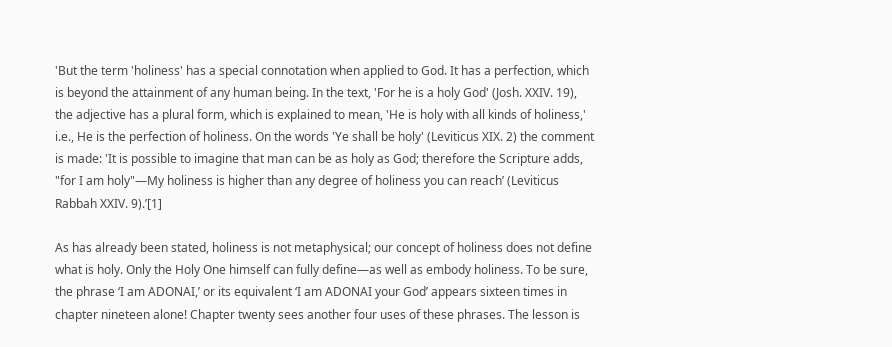'But the term 'holiness' has a special connotation when applied to God. It has a perfection, which is beyond the attainment of any human being. In the text, 'For he is a holy God' (Josh. XXIV. 19), the adjective has a plural form, which is explained to mean, 'He is holy with all kinds of holiness,' i.e., He is the perfection of holiness. On the words 'Ye shall be holy' (Leviticus XIX. 2) the comment is made: 'It is possible to imagine that man can be as holy as God; therefore the Scripture adds, "for I am holy"—My holiness is higher than any degree of holiness you can reach’ (Leviticus Rabbah XXIV. 9).’[1]

As has already been stated, holiness is not metaphysical; our concept of holiness does not define what is holy. Only the Holy One himself can fully define—as well as embody holiness. To be sure, the phrase ‘I am ADONAI,’ or its equivalent ‘I am ADONAI your God’ appears sixteen times in chapter nineteen alone! Chapter twenty sees another four uses of these phrases. The lesson is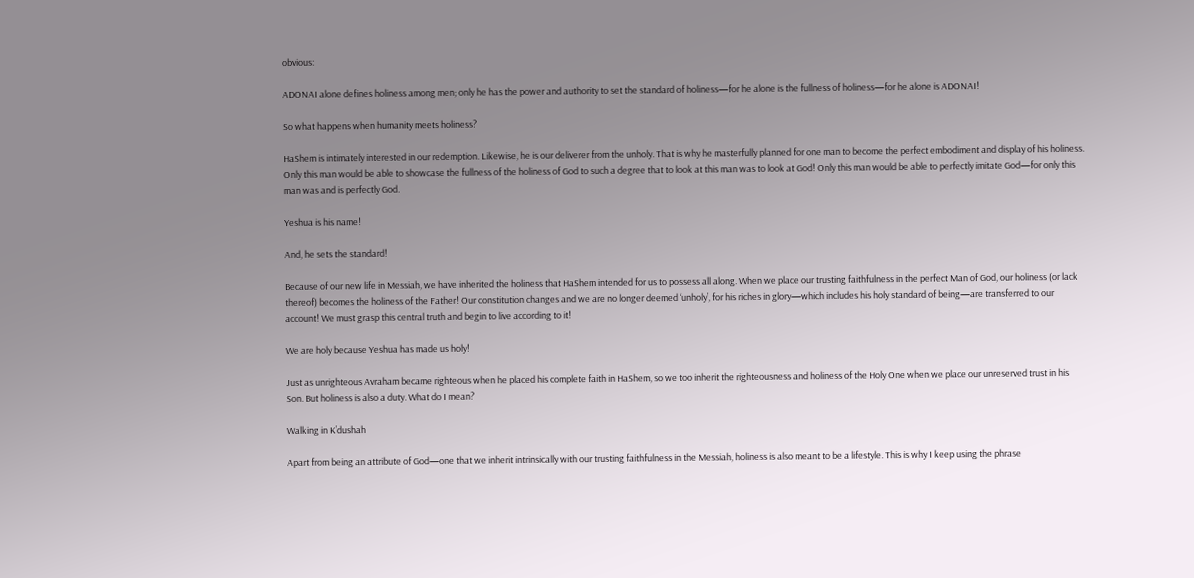obvious:

ADONAI alone defines holiness among men; only he has the power and authority to set the standard of holiness—for he alone is the fullness of holiness—for he alone is ADONAI!

So what happens when humanity meets holiness?

HaShem is intimately interested in our redemption. Likewise, he is our deliverer from the unholy. That is why he masterfully planned for one man to become the perfect embodiment and display of his holiness. Only this man would be able to showcase the fullness of the holiness of God to such a degree that to look at this man was to look at God! Only this man would be able to perfectly imitate God—for only this man was and is perfectly God.

Yeshua is his name!

And, he sets the standard!

Because of our new life in Messiah, we have inherited the holiness that HaShem intended for us to possess all along. When we place our trusting faithfulness in the perfect Man of God, our holiness (or lack thereof) becomes the holiness of the Father! Our constitution changes and we are no longer deemed ‘unholy’, for his riches in glory—which includes his holy standard of being—are transferred to our account! We must grasp this central truth and begin to live according to it!

We are holy because Yeshua has made us holy!

Just as unrighteous Avraham became righteous when he placed his complete faith in HaShem, so we too inherit the righteousness and holiness of the Holy One when we place our unreserved trust in his Son. But holiness is also a duty. What do I mean?

Walking in K’dushah

Apart from being an attribute of God—one that we inherit intrinsically with our trusting faithfulness in the Messiah, holiness is also meant to be a lifestyle. This is why I keep using the phrase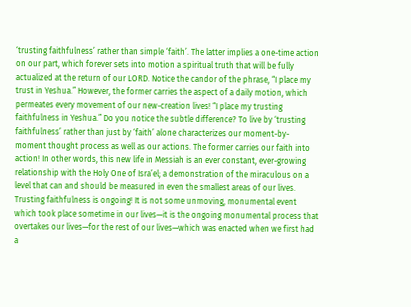‘trusting faithfulness’ rather than simple ‘faith’. The latter implies a one-time action on our part, which forever sets into motion a spiritual truth that will be fully actualized at the return of our LORD. Notice the candor of the phrase, “I place my trust in Yeshua.” However, the former carries the aspect of a daily motion, which permeates every movement of our new-creation lives! “I place my trusting faithfulness in Yeshua.” Do you notice the subtle difference? To live by ‘trusting faithfulness’ rather than just by ‘faith’ alone characterizes our moment-by-moment thought process as well as our actions. The former carries our faith into action! In other words, this new life in Messiah is an ever constant, ever-growing relationship with the Holy One of Isra’el; a demonstration of the miraculous on a level that can and should be measured in even the smallest areas of our lives. Trusting faithfulness is ongoing! It is not some unmoving, monumental event which took place sometime in our lives—it is the ongoing monumental process that overtakes our lives—for the rest of our lives—which was enacted when we first had a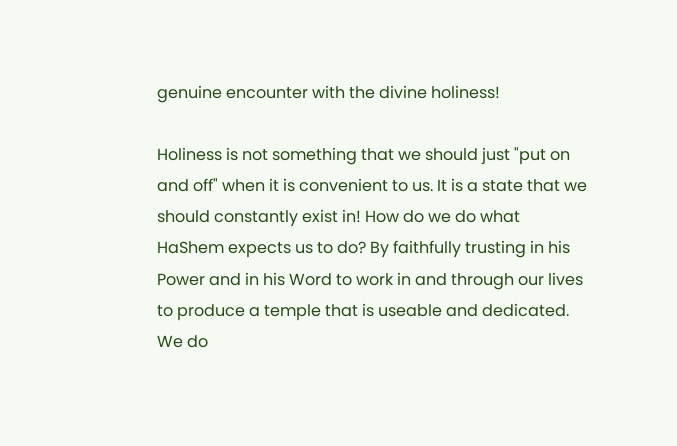genuine encounter with the divine holiness!

Holiness is not something that we should just "put on and off" when it is convenient to us. It is a state that we should constantly exist in! How do we do what HaShem expects us to do? By faithfully trusting in his Power and in his Word to work in and through our lives to produce a temple that is useable and dedicated. We do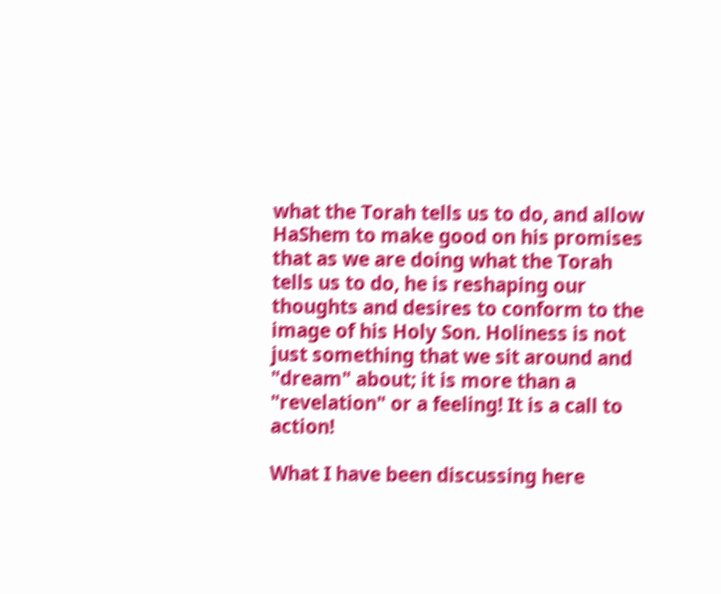what the Torah tells us to do, and allow HaShem to make good on his promises that as we are doing what the Torah tells us to do, he is reshaping our thoughts and desires to conform to the image of his Holy Son. Holiness is not just something that we sit around and "dream" about; it is more than a "revelation" or a feeling! It is a call to action!

What I have been discussing here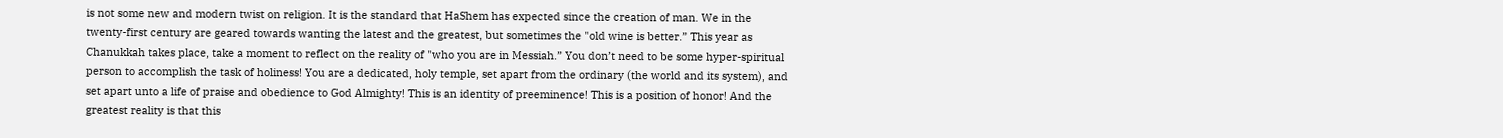is not some new and modern twist on religion. It is the standard that HaShem has expected since the creation of man. We in the twenty-first century are geared towards wanting the latest and the greatest, but sometimes the "old wine is better.” This year as Chanukkah takes place, take a moment to reflect on the reality of "who you are in Messiah.” You don’t need to be some hyper-spiritual person to accomplish the task of holiness! You are a dedicated, holy temple, set apart from the ordinary (the world and its system), and set apart unto a life of praise and obedience to God Almighty! This is an identity of preeminence! This is a position of honor! And the greatest reality is that this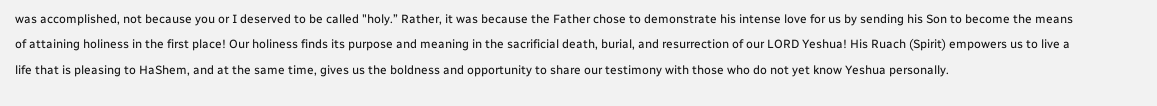was accomplished, not because you or I deserved to be called "holy.” Rather, it was because the Father chose to demonstrate his intense love for us by sending his Son to become the means of attaining holiness in the first place! Our holiness finds its purpose and meaning in the sacrificial death, burial, and resurrection of our LORD Yeshua! His Ruach (Spirit) empowers us to live a life that is pleasing to HaShem, and at the same time, gives us the boldness and opportunity to share our testimony with those who do not yet know Yeshua personally.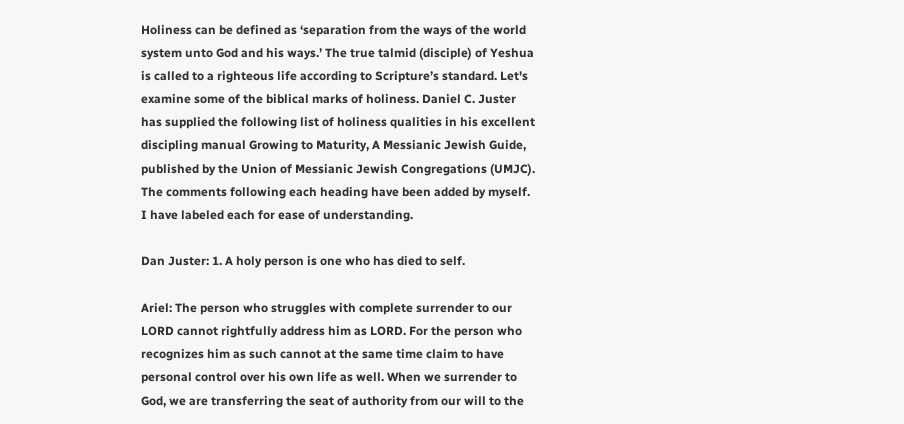Holiness can be defined as ‘separation from the ways of the world system unto God and his ways.’ The true talmid (disciple) of Yeshua is called to a righteous life according to Scripture’s standard. Let's examine some of the biblical marks of holiness. Daniel C. Juster has supplied the following list of holiness qualities in his excellent discipling manual Growing to Maturity, A Messianic Jewish Guide, published by the Union of Messianic Jewish Congregations (UMJC). The comments following each heading have been added by myself. I have labeled each for ease of understanding.

Dan Juster: 1. A holy person is one who has died to self.

Ariel: The person who struggles with complete surrender to our LORD cannot rightfully address him as LORD. For the person who recognizes him as such cannot at the same time claim to have personal control over his own life as well. When we surrender to God, we are transferring the seat of authority from our will to the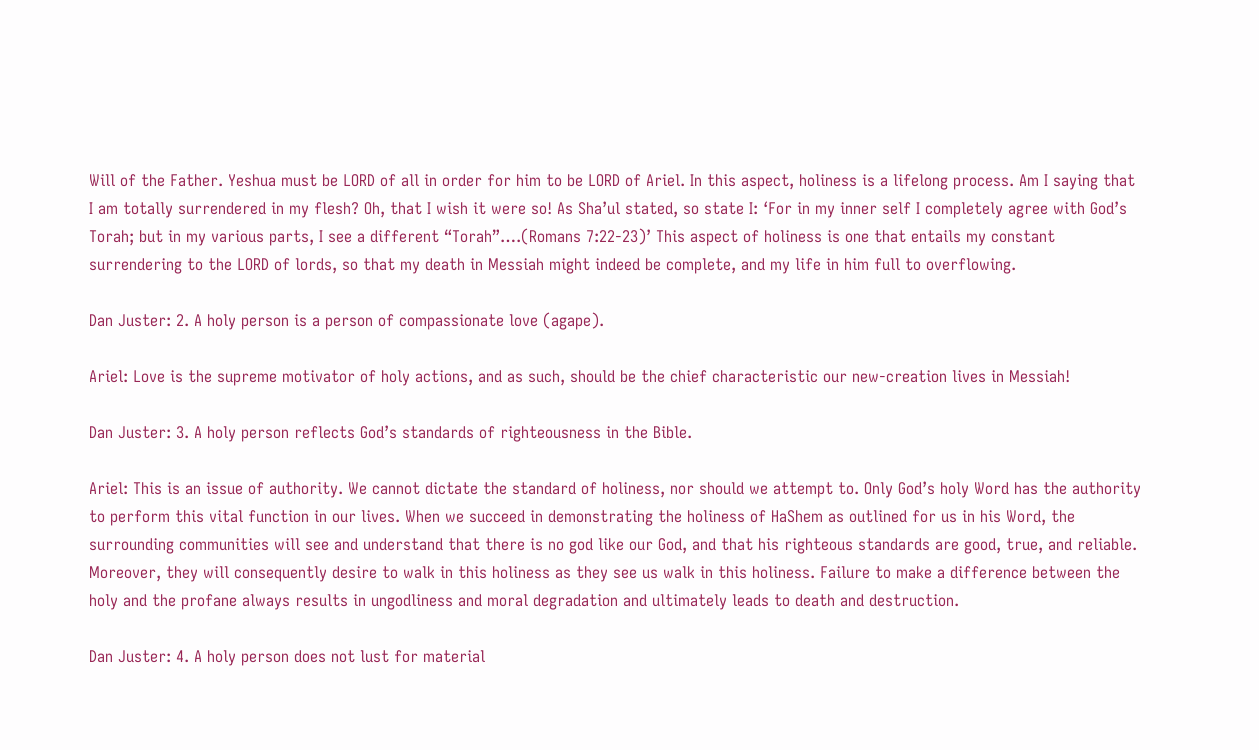Will of the Father. Yeshua must be LORD of all in order for him to be LORD of Ariel. In this aspect, holiness is a lifelong process. Am I saying that I am totally surrendered in my flesh? Oh, that I wish it were so! As Sha’ul stated, so state I: ‘For in my inner self I completely agree with God’s Torah; but in my various parts, I see a different “Torah”….(Romans 7:22-23)’ This aspect of holiness is one that entails my constant surrendering to the LORD of lords, so that my death in Messiah might indeed be complete, and my life in him full to overflowing.

Dan Juster: 2. A holy person is a person of compassionate love (agape).

Ariel: Love is the supreme motivator of holy actions, and as such, should be the chief characteristic our new-creation lives in Messiah!

Dan Juster: 3. A holy person reflects God’s standards of righteousness in the Bible.

Ariel: This is an issue of authority. We cannot dictate the standard of holiness, nor should we attempt to. Only God’s holy Word has the authority to perform this vital function in our lives. When we succeed in demonstrating the holiness of HaShem as outlined for us in his Word, the surrounding communities will see and understand that there is no god like our God, and that his righteous standards are good, true, and reliable. Moreover, they will consequently desire to walk in this holiness as they see us walk in this holiness. Failure to make a difference between the holy and the profane always results in ungodliness and moral degradation and ultimately leads to death and destruction.

Dan Juster: 4. A holy person does not lust for material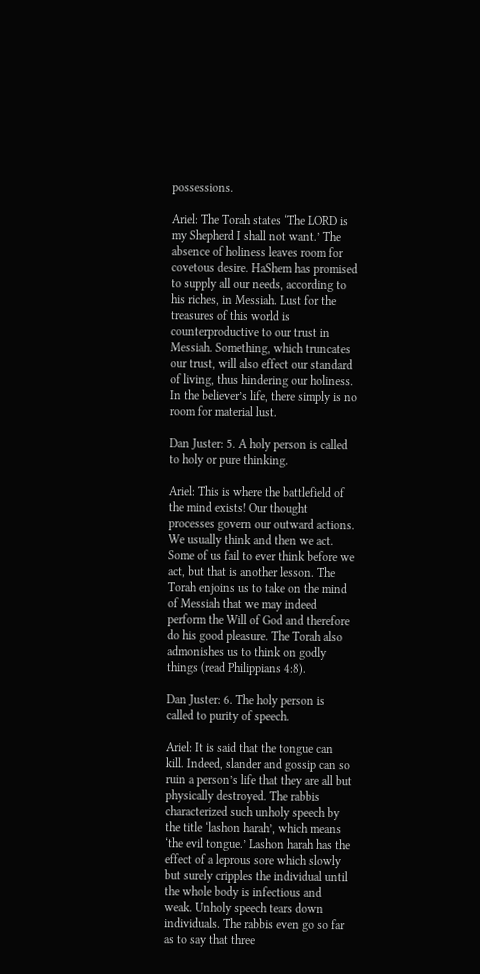possessions.

Ariel: The Torah states ‘The LORD is my Shepherd I shall not want.’ The absence of holiness leaves room for covetous desire. HaShem has promised to supply all our needs, according to his riches, in Messiah. Lust for the treasures of this world is counterproductive to our trust in Messiah. Something, which truncates our trust, will also effect our standard of living, thus hindering our holiness. In the believer’s life, there simply is no room for material lust.

Dan Juster: 5. A holy person is called to holy or pure thinking.

Ariel: This is where the battlefield of the mind exists! Our thought processes govern our outward actions. We usually think and then we act. Some of us fail to ever think before we act, but that is another lesson. The Torah enjoins us to take on the mind of Messiah that we may indeed perform the Will of God and therefore do his good pleasure. The Torah also admonishes us to think on godly things (read Philippians 4:8).

Dan Juster: 6. The holy person is called to purity of speech.

Ariel: It is said that the tongue can kill. Indeed, slander and gossip can so ruin a person’s life that they are all but physically destroyed. The rabbis characterized such unholy speech by the title ‘lashon harah’, which means ‘the evil tongue.’ Lashon harah has the effect of a leprous sore which slowly but surely cripples the individual until the whole body is infectious and weak. Unholy speech tears down individuals. The rabbis even go so far as to say that three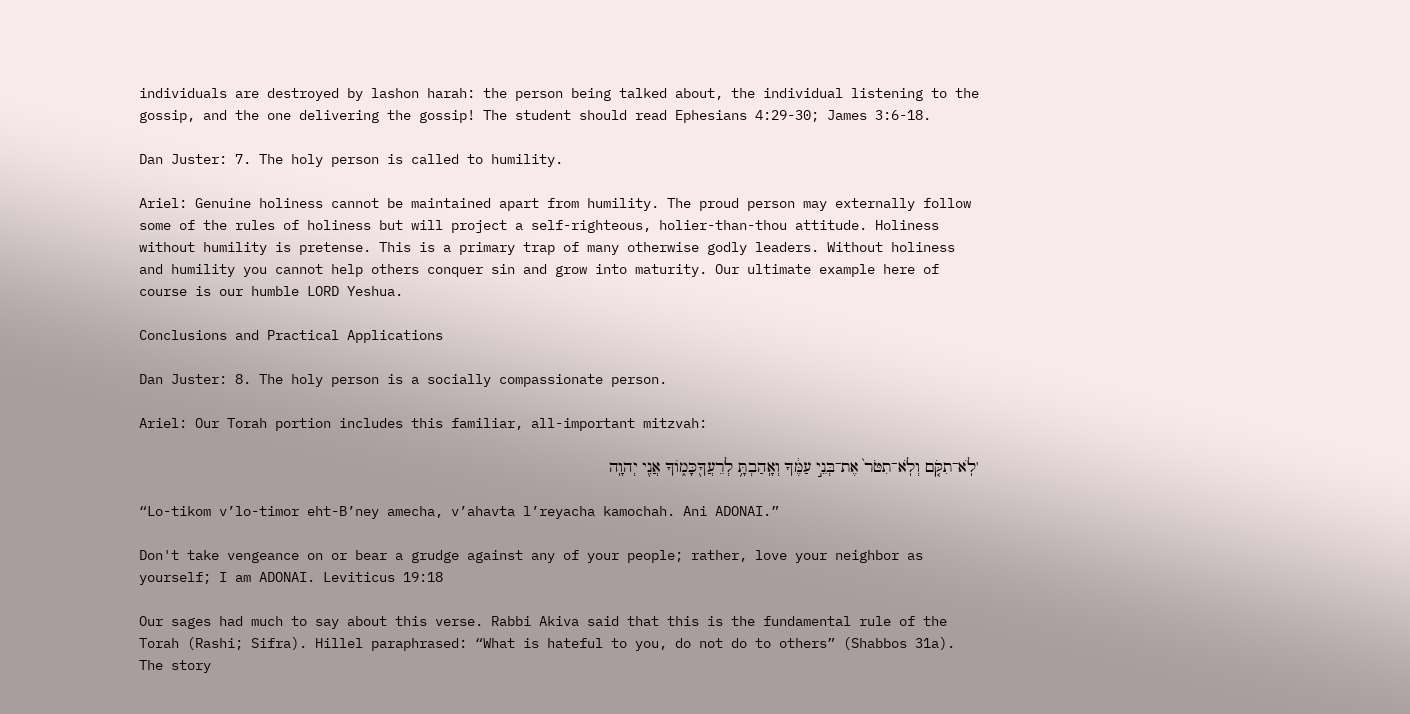individuals are destroyed by lashon harah: the person being talked about, the individual listening to the gossip, and the one delivering the gossip! The student should read Ephesians 4:29-30; James 3:6-18.

Dan Juster: 7. The holy person is called to humility.

Ariel: Genuine holiness cannot be maintained apart from humility. The proud person may externally follow some of the rules of holiness but will project a self-righteous, holier-than-thou attitude. Holiness without humility is pretense. This is a primary trap of many otherwise godly leaders. Without holiness and humility you cannot help others conquer sin and grow into maturity. Our ultimate example here of course is our humble LORD Yeshua.

Conclusions and Practical Applications

Dan Juster: 8. The holy person is a socially compassionate person.

Ariel: Our Torah portion includes this familiar, all-important mitzvah:

'לֹֽא־תִקֹּ֤ם וְלֹֽא־תִטֹּר֙ אֶת־בְּנֵ֣י עַמֶּ֔ךָ וְאָֽהַבְתָּ֥ לְרֵעֲךָ֖כָּמֹ֑וךָ אֲנִ֖י יְהוָֽה

“Lo-tikom v’lo-timor eht-B’ney amecha, v’ahavta l’reyacha kamochah. Ani ADONAI.”

Don't take vengeance on or bear a grudge against any of your people; rather, love your neighbor as yourself; I am ADONAI. Leviticus 19:18

Our sages had much to say about this verse. Rabbi Akiva said that this is the fundamental rule of the Torah (Rashi; Sifra). Hillel paraphrased: “What is hateful to you, do not do to others” (Shabbos 31a). The story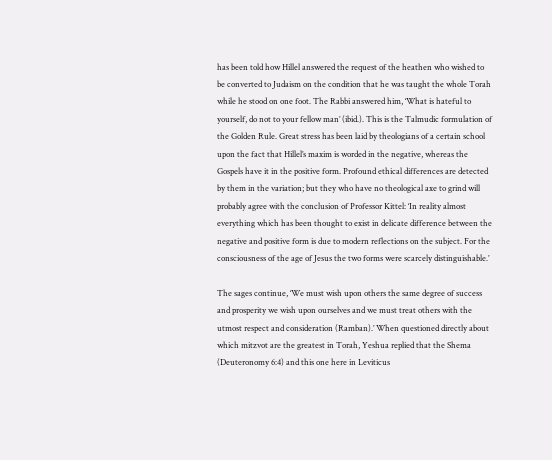has been told how Hillel answered the request of the heathen who wished to be converted to Judaism on the condition that he was taught the whole Torah while he stood on one foot. The Rabbi answered him, ‘What is hateful to yourself, do not to your fellow man’ (ibid.). This is the Talmudic formulation of the Golden Rule. Great stress has been laid by theologians of a certain school upon the fact that Hillel’s maxim is worded in the negative, whereas the Gospels have it in the positive form. Profound ethical differences are detected by them in the variation; but they who have no theological axe to grind will probably agree with the conclusion of Professor Kittel: ‘In reality almost everything which has been thought to exist in delicate difference between the negative and positive form is due to modern reflections on the subject. For the consciousness of the age of Jesus the two forms were scarcely distinguishable.’

The sages continue, ‘We must wish upon others the same degree of success and prosperity we wish upon ourselves and we must treat others with the utmost respect and consideration (Ramban).’ When questioned directly about which mitzvot are the greatest in Torah, Yeshua replied that the Shema (Deuteronomy 6:4) and this one here in Leviticus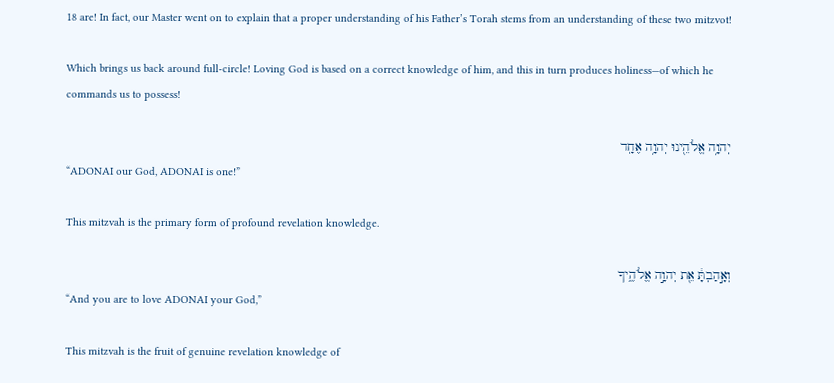18 are! In fact, our Master went on to explain that a proper understanding of his Father’s Torah stems from an understanding of these two mitzvot!

Which brings us back around full-circle! Loving God is based on a correct knowledge of him, and this in turn produces holiness—of which he commands us to possess!

יְהוָ֥ה אֱלֹהֵ֖ינוּ יְהוָ֥ה אֶחָֽד
“ADONAI our God, ADONAI is one!”

This mitzvah is the primary form of profound revelation knowledge.

וְאָ֣הַבְתָּ֔ אֵ֖ת יְהוָ֣ה אֱלֹהֶ֑יךָ
“And you are to love ADONAI your God,”

This mitzvah is the fruit of genuine revelation knowledge of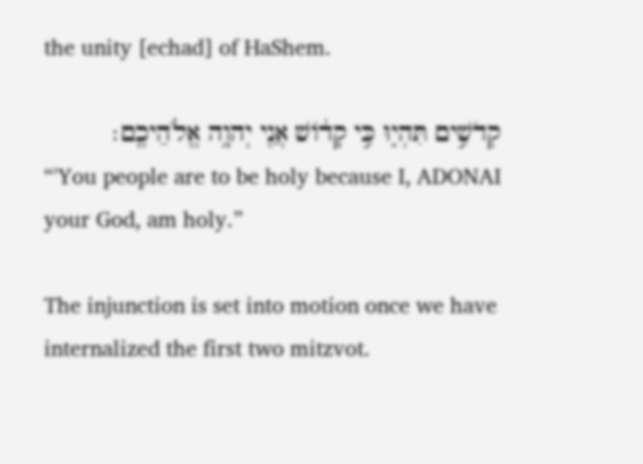the unity [echad] of HaShem.

קְדֹשִׁ֣ים תִּהְי֑וּ כִּ֣י קָדֹ֔ושׁ אֲנִ֖י יְהוָ֥ה אֱלֹהֵיכֶֽם׃
“'You people are to be holy because I, ADONAI your God, am holy.”

The injunction is set into motion once we have internalized the first two mitzvot.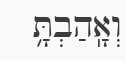וְאָֽהַבְתָּ֥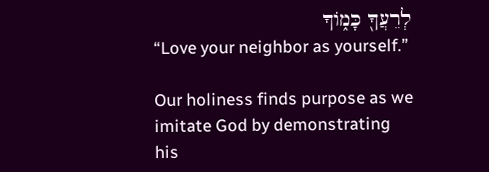לְרֵעֲךָ֖ כָּמֹ֑וךָ
“Love your neighbor as yourself.”

Our holiness finds purpose as we imitate God by demonstrating his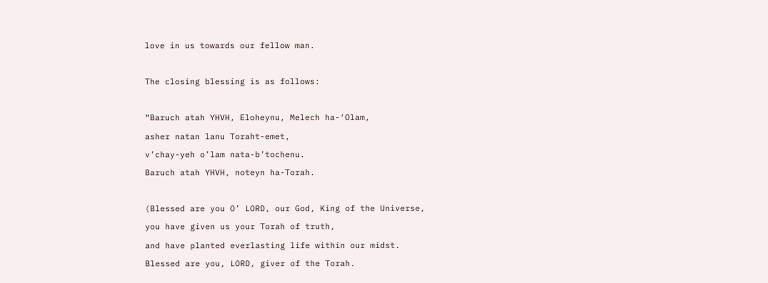love in us towards our fellow man.

The closing blessing is as follows:

“Baruch atah YHVH, Eloheynu, Melech ha-‘Olam,
asher natan lanu Toraht-emet,
v’chay-yeh o’lam nata-b’tochenu.
Baruch atah YHVH, noteyn ha-Torah.

(Blessed are you O’ LORD, our God, King of the Universe,
you have given us your Torah of truth,
and have planted everlasting life within our midst.
Blessed are you, LORD, giver of the Torah.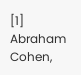[1] Abraham Cohen,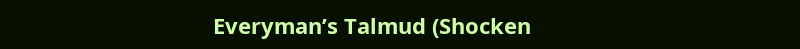Everyman’s Talmud (Shocken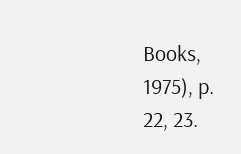Books, 1975), p. 22, 23.